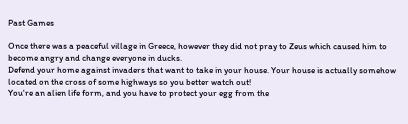Past Games

Once there was a peaceful village in Greece, however they did not pray to Zeus which caused him to become angry and change everyone in ducks.
Defend your home against invaders that want to take in your house. Your house is actually somehow located on the cross of some highways so you better watch out!
You're an alien life form, and you have to protect your egg from the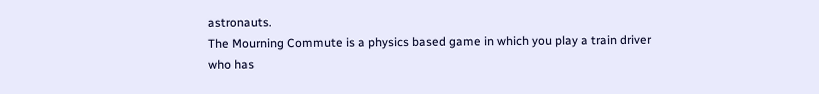astronauts.
The Mourning Commute is a physics based game in which you play a train driver who has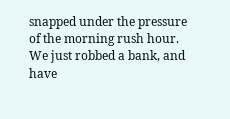snapped under the pressure of the morning rush hour.
We just robbed a bank, and have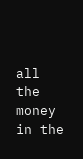all the money in the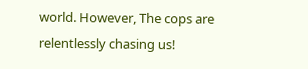world. However, The cops are relentlessly chasing us!